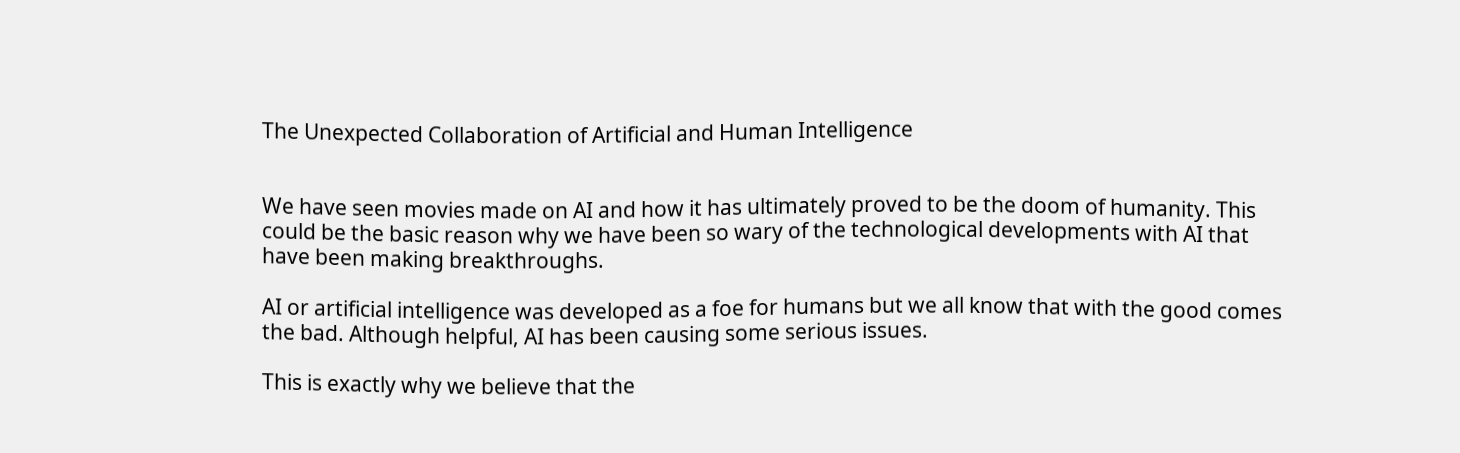The Unexpected Collaboration of Artificial and Human Intelligence


We have seen movies made on AI and how it has ultimately proved to be the doom of humanity. This could be the basic reason why we have been so wary of the technological developments with AI that have been making breakthroughs.

AI or artificial intelligence was developed as a foe for humans but we all know that with the good comes the bad. Although helpful, AI has been causing some serious issues.

This is exactly why we believe that the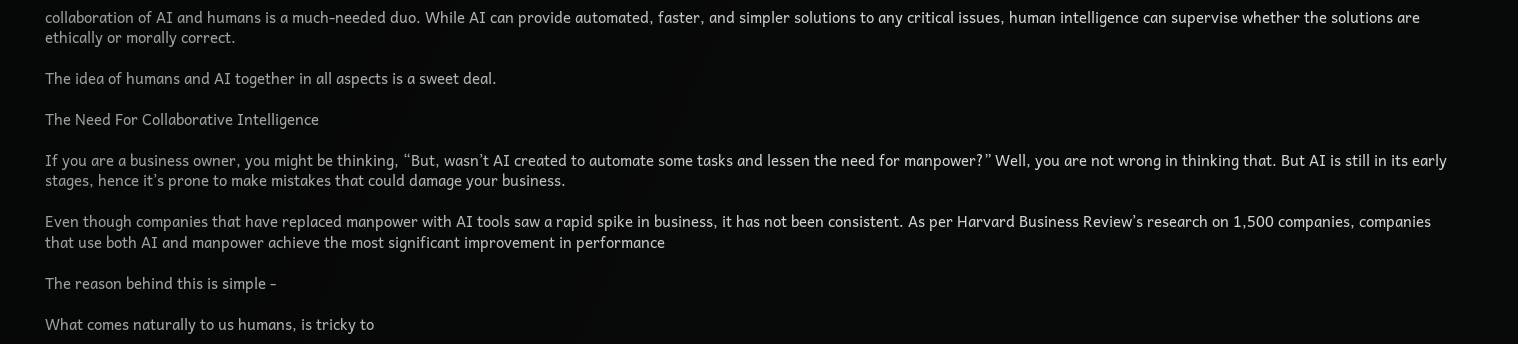collaboration of AI and humans is a much-needed duo. While AI can provide automated, faster, and simpler solutions to any critical issues, human intelligence can supervise whether the solutions are ethically or morally correct.

The idea of humans and AI together in all aspects is a sweet deal.

The Need For Collaborative Intelligence

If you are a business owner, you might be thinking, “But, wasn’t AI created to automate some tasks and lessen the need for manpower?” Well, you are not wrong in thinking that. But AI is still in its early stages, hence it’s prone to make mistakes that could damage your business.

Even though companies that have replaced manpower with AI tools saw a rapid spike in business, it has not been consistent. As per Harvard Business Review’s research on 1,500 companies, companies that use both AI and manpower achieve the most significant improvement in performance

The reason behind this is simple -

What comes naturally to us humans, is tricky to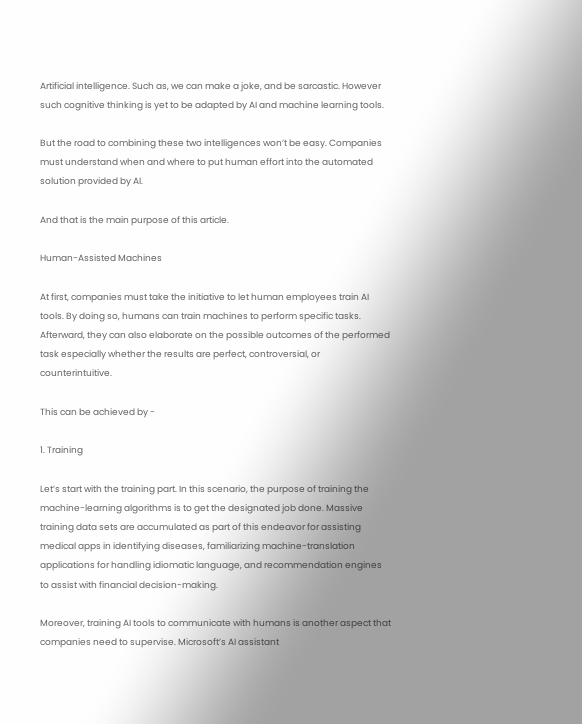Artificial intelligence. Such as, we can make a joke, and be sarcastic. However such cognitive thinking is yet to be adapted by AI and machine learning tools.

But the road to combining these two intelligences won’t be easy. Companies must understand when and where to put human effort into the automated solution provided by AI.

And that is the main purpose of this article.

Human-Assisted Machines

At first, companies must take the initiative to let human employees train AI tools. By doing so, humans can train machines to perform specific tasks. Afterward, they can also elaborate on the possible outcomes of the performed task especially whether the results are perfect, controversial, or counterintuitive.

This can be achieved by -

1. Training

Let’s start with the training part. In this scenario, the purpose of training the machine-learning algorithms is to get the designated job done. Massive training data sets are accumulated as part of this endeavor for assisting medical apps in identifying diseases, familiarizing machine-translation applications for handling idiomatic language, and recommendation engines to assist with financial decision-making.

Moreover, training AI tools to communicate with humans is another aspect that companies need to supervise. Microsoft’s AI assistant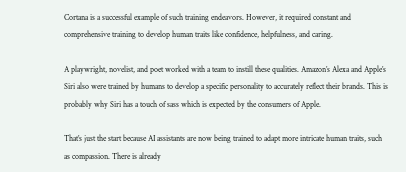Cortana is a successful example of such training endeavors. However, it required constant and comprehensive training to develop human traits like confidence, helpfulness, and caring.

A playwright, novelist, and poet worked with a team to instill these qualities. Amazon’s Alexa and Apple’s Siri also were trained by humans to develop a specific personality to accurately reflect their brands. This is probably why Siri has a touch of sass which is expected by the consumers of Apple.

That’s just the start because AI assistants are now being trained to adapt more intricate human traits, such as compassion. There is already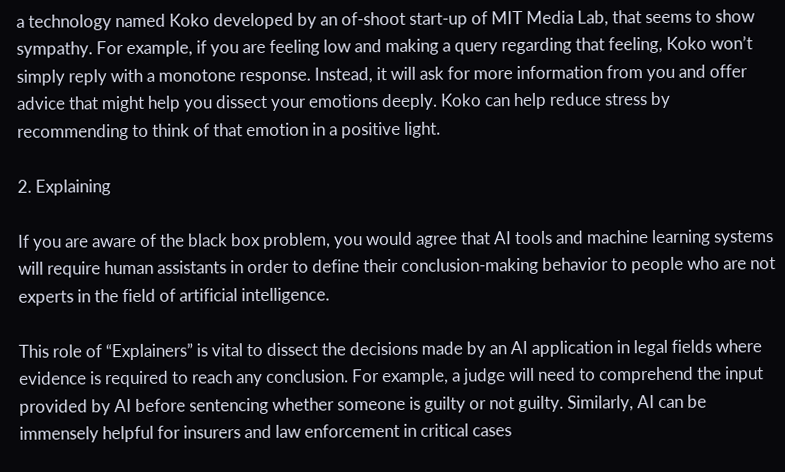a technology named Koko developed by an of-shoot start-up of MIT Media Lab, that seems to show sympathy. For example, if you are feeling low and making a query regarding that feeling, Koko won’t simply reply with a monotone response. Instead, it will ask for more information from you and offer advice that might help you dissect your emotions deeply. Koko can help reduce stress by recommending to think of that emotion in a positive light.

2. Explaining

If you are aware of the black box problem, you would agree that AI tools and machine learning systems will require human assistants in order to define their conclusion-making behavior to people who are not experts in the field of artificial intelligence.

This role of “Explainers” is vital to dissect the decisions made by an AI application in legal fields where evidence is required to reach any conclusion. For example, a judge will need to comprehend the input provided by AI before sentencing whether someone is guilty or not guilty. Similarly, AI can be immensely helpful for insurers and law enforcement in critical cases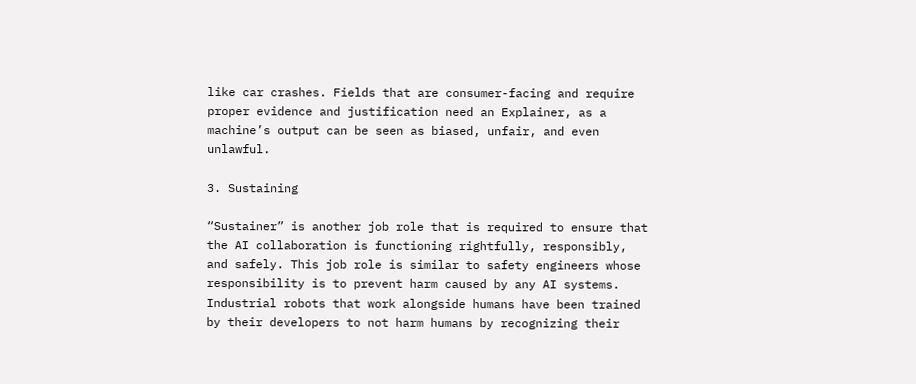like car crashes. Fields that are consumer-facing and require proper evidence and justification need an Explainer, as a machine’s output can be seen as biased, unfair, and even unlawful.

3. Sustaining

“Sustainer” is another job role that is required to ensure that the AI collaboration is functioning rightfully, responsibly, and safely. This job role is similar to safety engineers whose responsibility is to prevent harm caused by any AI systems. Industrial robots that work alongside humans have been trained by their developers to not harm humans by recognizing their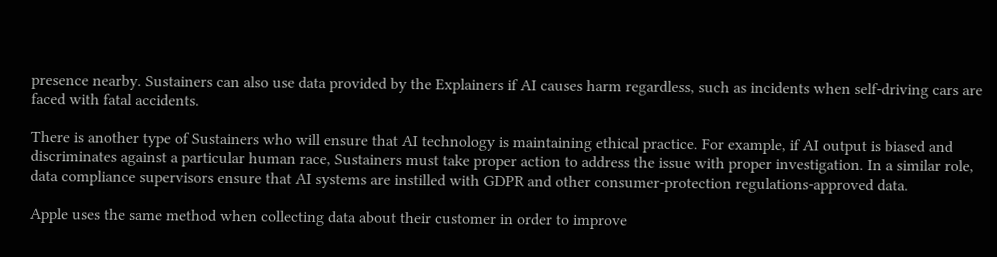presence nearby. Sustainers can also use data provided by the Explainers if AI causes harm regardless, such as incidents when self-driving cars are faced with fatal accidents.

There is another type of Sustainers who will ensure that AI technology is maintaining ethical practice. For example, if AI output is biased and discriminates against a particular human race, Sustainers must take proper action to address the issue with proper investigation. In a similar role, data compliance supervisors ensure that AI systems are instilled with GDPR and other consumer-protection regulations-approved data.

Apple uses the same method when collecting data about their customer in order to improve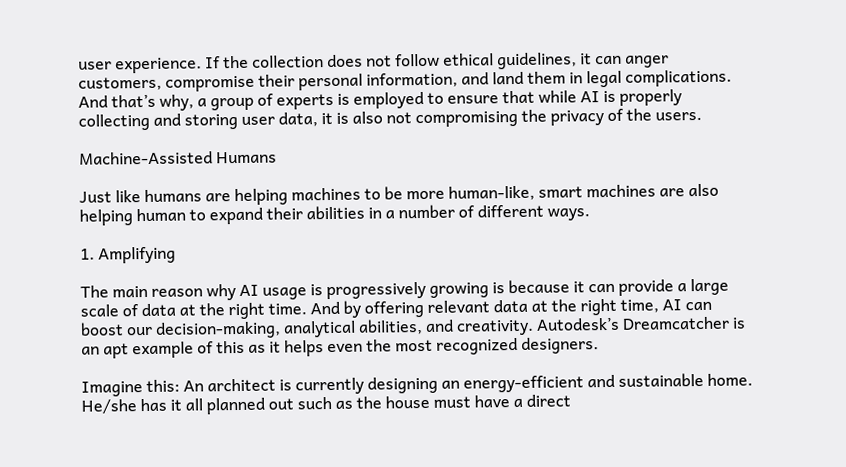user experience. If the collection does not follow ethical guidelines, it can anger customers, compromise their personal information, and land them in legal complications. And that’s why, a group of experts is employed to ensure that while AI is properly collecting and storing user data, it is also not compromising the privacy of the users.

Machine-Assisted Humans

Just like humans are helping machines to be more human-like, smart machines are also helping human to expand their abilities in a number of different ways.

1. Amplifying

The main reason why AI usage is progressively growing is because it can provide a large scale of data at the right time. And by offering relevant data at the right time, AI can boost our decision-making, analytical abilities, and creativity. Autodesk’s Dreamcatcher is an apt example of this as it helps even the most recognized designers.

Imagine this: An architect is currently designing an energy-efficient and sustainable home. He/she has it all planned out such as the house must have a direct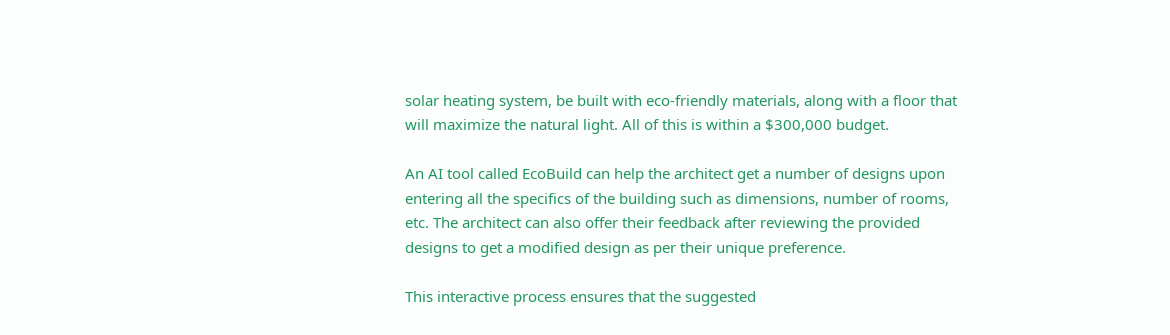solar heating system, be built with eco-friendly materials, along with a floor that will maximize the natural light. All of this is within a $300,000 budget.

An AI tool called EcoBuild can help the architect get a number of designs upon entering all the specifics of the building such as dimensions, number of rooms, etc. The architect can also offer their feedback after reviewing the provided designs to get a modified design as per their unique preference.

This interactive process ensures that the suggested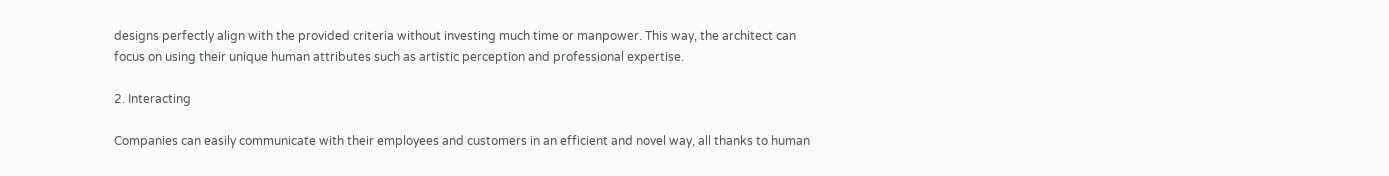designs perfectly align with the provided criteria without investing much time or manpower. This way, the architect can focus on using their unique human attributes such as artistic perception and professional expertise.

2. Interacting

Companies can easily communicate with their employees and customers in an efficient and novel way, all thanks to human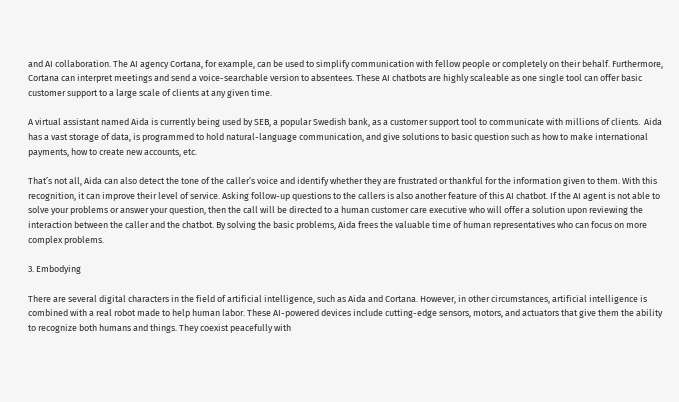and AI collaboration. The AI agency Cortana, for example, can be used to simplify communication with fellow people or completely on their behalf. Furthermore, Cortana can interpret meetings and send a voice-searchable version to absentees. These AI chatbots are highly scaleable as one single tool can offer basic customer support to a large scale of clients at any given time.

A virtual assistant named Aida is currently being used by SEB, a popular Swedish bank, as a customer support tool to communicate with millions of clients.  Aida has a vast storage of data, is programmed to hold natural-language communication, and give solutions to basic question such as how to make international payments, how to create new accounts, etc.

That’s not all, Aida can also detect the tone of the caller’s voice and identify whether they are frustrated or thankful for the information given to them. With this recognition, it can improve their level of service. Asking follow-up questions to the callers is also another feature of this AI chatbot. If the AI agent is not able to solve your problems or answer your question, then the call will be directed to a human customer care executive who will offer a solution upon reviewing the interaction between the caller and the chatbot. By solving the basic problems, Aida frees the valuable time of human representatives who can focus on more complex problems.

3. Embodying

There are several digital characters in the field of artificial intelligence, such as Aida and Cortana. However, in other circumstances, artificial intelligence is combined with a real robot made to help human labor. These AI-powered devices include cutting-edge sensors, motors, and actuators that give them the ability to recognize both humans and things. They coexist peacefully with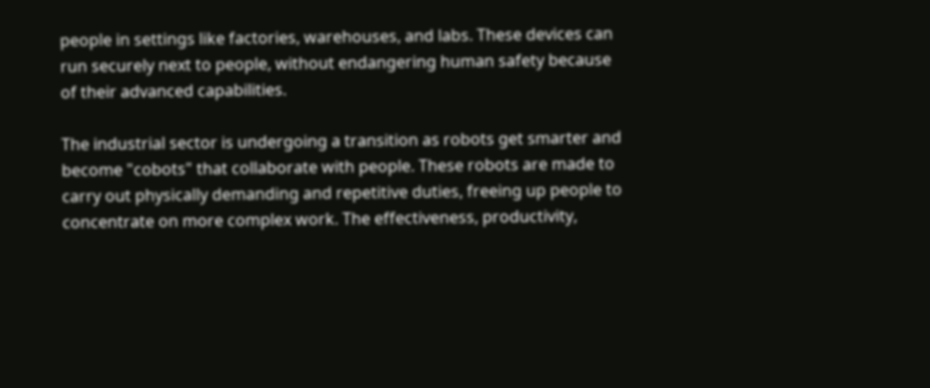people in settings like factories, warehouses, and labs. These devices can run securely next to people, without endangering human safety because of their advanced capabilities.

The industrial sector is undergoing a transition as robots get smarter and become "cobots" that collaborate with people. These robots are made to carry out physically demanding and repetitive duties, freeing up people to concentrate on more complex work. The effectiveness, productivity,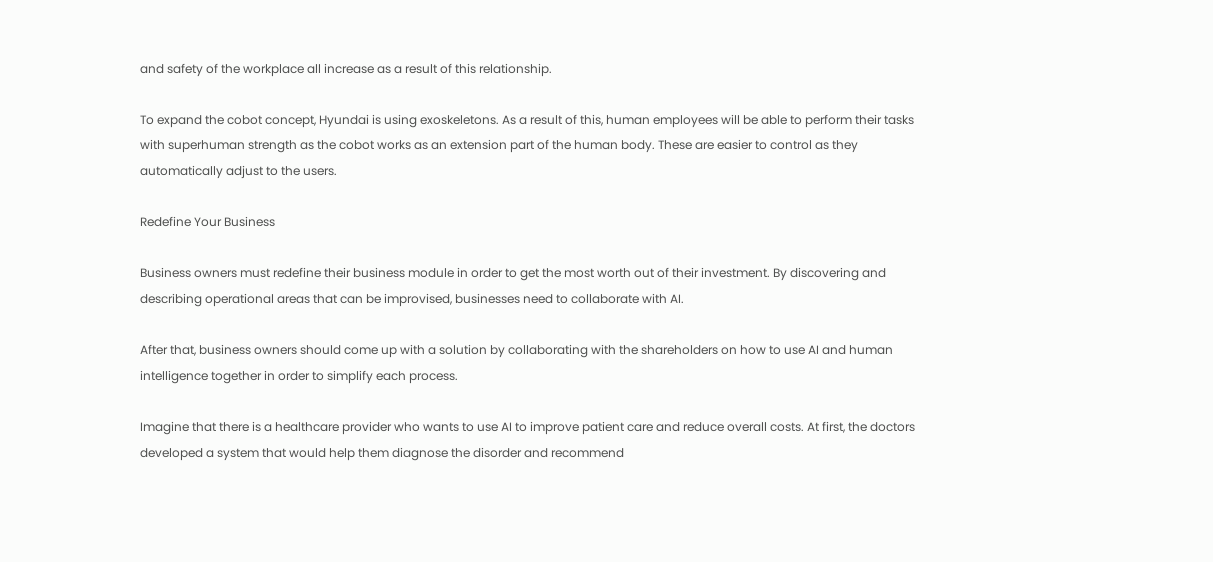and safety of the workplace all increase as a result of this relationship.

To expand the cobot concept, Hyundai is using exoskeletons. As a result of this, human employees will be able to perform their tasks with superhuman strength as the cobot works as an extension part of the human body. These are easier to control as they automatically adjust to the users.

Redefine Your Business

Business owners must redefine their business module in order to get the most worth out of their investment. By discovering and describing operational areas that can be improvised, businesses need to collaborate with AI.

After that, business owners should come up with a solution by collaborating with the shareholders on how to use AI and human intelligence together in order to simplify each process.

Imagine that there is a healthcare provider who wants to use AI to improve patient care and reduce overall costs. At first, the doctors developed a system that would help them diagnose the disorder and recommend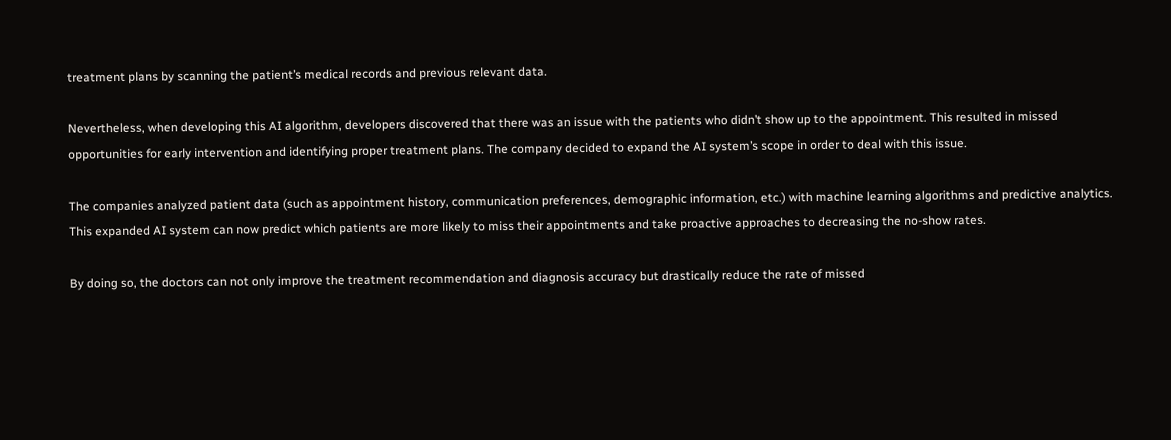treatment plans by scanning the patient’s medical records and previous relevant data.

Nevertheless, when developing this AI algorithm, developers discovered that there was an issue with the patients who didn’t show up to the appointment. This resulted in missed opportunities for early intervention and identifying proper treatment plans. The company decided to expand the AI system’s scope in order to deal with this issue.

The companies analyzed patient data (such as appointment history, communication preferences, demographic information, etc.) with machine learning algorithms and predictive analytics. This expanded AI system can now predict which patients are more likely to miss their appointments and take proactive approaches to decreasing the no-show rates.

By doing so, the doctors can not only improve the treatment recommendation and diagnosis accuracy but drastically reduce the rate of missed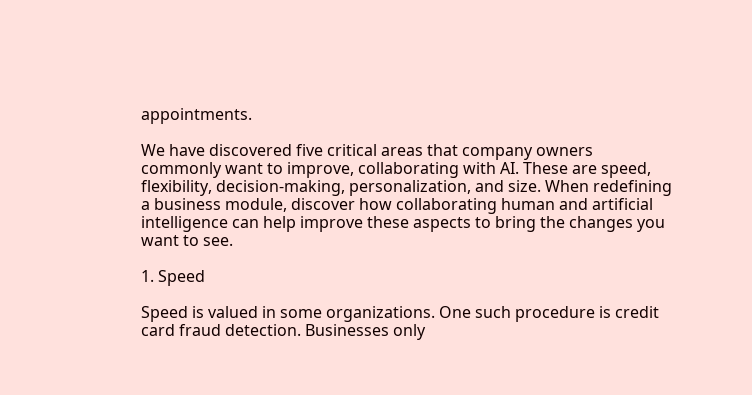appointments.

We have discovered five critical areas that company owners commonly want to improve, collaborating with AI. These are speed, flexibility, decision-making, personalization, and size. When redefining a business module, discover how collaborating human and artificial intelligence can help improve these aspects to bring the changes you want to see.

1. Speed

Speed is valued in some organizations. One such procedure is credit card fraud detection. Businesses only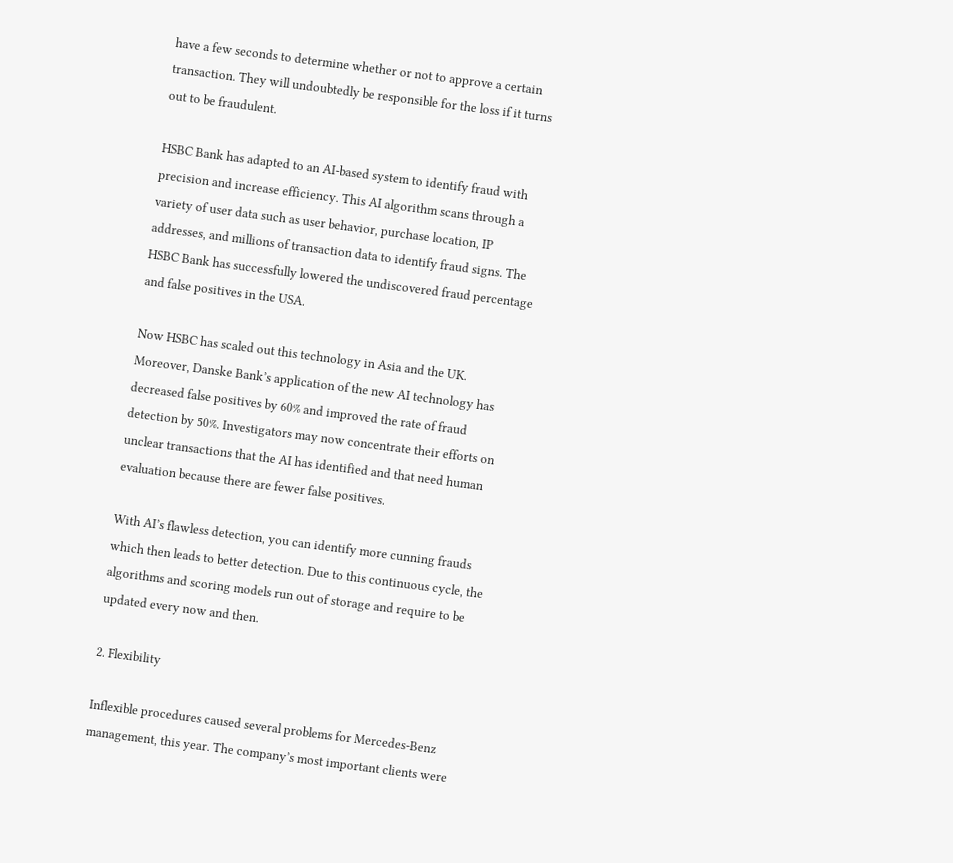have a few seconds to determine whether or not to approve a certain transaction. They will undoubtedly be responsible for the loss if it turns out to be fraudulent.

HSBC Bank has adapted to an AI-based system to identify fraud with precision and increase efficiency. This AI algorithm scans through a variety of user data such as user behavior, purchase location, IP addresses, and millions of transaction data to identify fraud signs. The HSBC Bank has successfully lowered the undiscovered fraud percentage and false positives in the USA.

Now HSBC has scaled out this technology in Asia and the UK. Moreover, Danske Bank’s application of the new AI technology has decreased false positives by 60% and improved the rate of fraud detection by 50%. Investigators may now concentrate their efforts on unclear transactions that the AI has identified and that need human evaluation because there are fewer false positives.

With AI’s flawless detection, you can identify more cunning frauds which then leads to better detection. Due to this continuous cycle, the algorithms and scoring models run out of storage and require to be updated every now and then.

2. Flexibility

Inflexible procedures caused several problems for Mercedes-Benz management, this year. The company’s most important clients were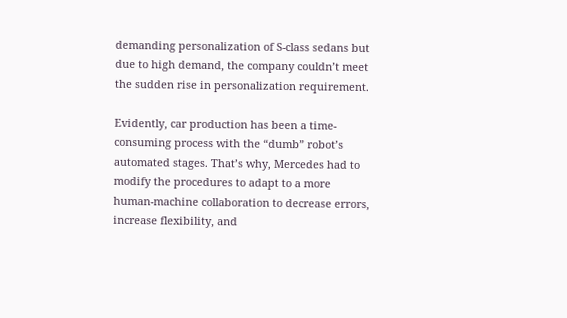demanding personalization of S-class sedans but due to high demand, the company couldn’t meet the sudden rise in personalization requirement.

Evidently, car production has been a time-consuming process with the “dumb” robot’s automated stages. That’s why, Mercedes had to modify the procedures to adapt to a more human-machine collaboration to decrease errors, increase flexibility, and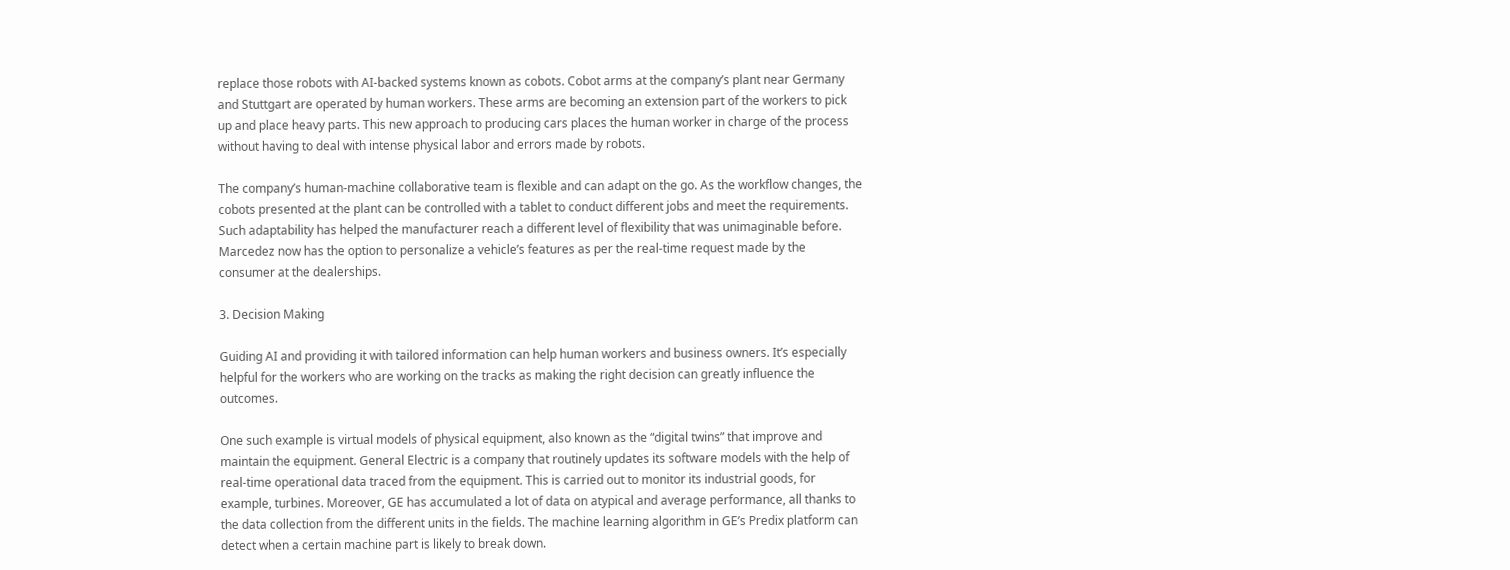replace those robots with AI-backed systems known as cobots. Cobot arms at the company’s plant near Germany and Stuttgart are operated by human workers. These arms are becoming an extension part of the workers to pick up and place heavy parts. This new approach to producing cars places the human worker in charge of the process without having to deal with intense physical labor and errors made by robots.

The company’s human-machine collaborative team is flexible and can adapt on the go. As the workflow changes, the cobots presented at the plant can be controlled with a tablet to conduct different jobs and meet the requirements. Such adaptability has helped the manufacturer reach a different level of flexibility that was unimaginable before. Marcedez now has the option to personalize a vehicle’s features as per the real-time request made by the consumer at the dealerships.

3. Decision Making

Guiding AI and providing it with tailored information can help human workers and business owners. It’s especially helpful for the workers who are working on the tracks as making the right decision can greatly influence the outcomes.

One such example is virtual models of physical equipment, also known as the “digital twins” that improve and maintain the equipment. General Electric is a company that routinely updates its software models with the help of real-time operational data traced from the equipment. This is carried out to monitor its industrial goods, for example, turbines. Moreover, GE has accumulated a lot of data on atypical and average performance, all thanks to the data collection from the different units in the fields. The machine learning algorithm in GE’s Predix platform can detect when a certain machine part is likely to break down.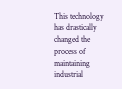This technology has drastically changed the process of maintaining industrial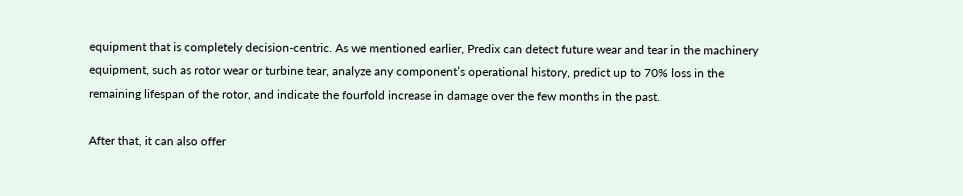equipment that is completely decision-centric. As we mentioned earlier, Predix can detect future wear and tear in the machinery equipment, such as rotor wear or turbine tear, analyze any component’s operational history, predict up to 70% loss in the remaining lifespan of the rotor, and indicate the fourfold increase in damage over the few months in the past.

After that, it can also offer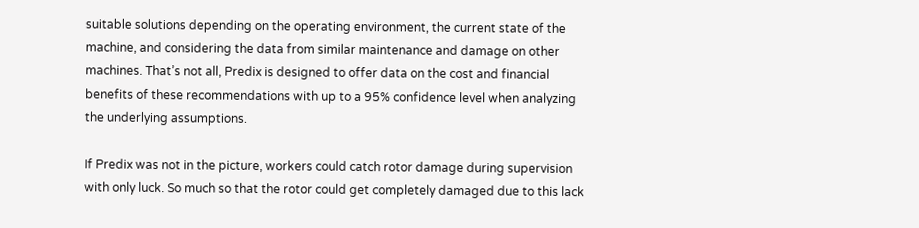suitable solutions depending on the operating environment, the current state of the machine, and considering the data from similar maintenance and damage on other machines. That’s not all, Predix is designed to offer data on the cost and financial benefits of these recommendations with up to a 95% confidence level when analyzing the underlying assumptions.

If Predix was not in the picture, workers could catch rotor damage during supervision with only luck. So much so that the rotor could get completely damaged due to this lack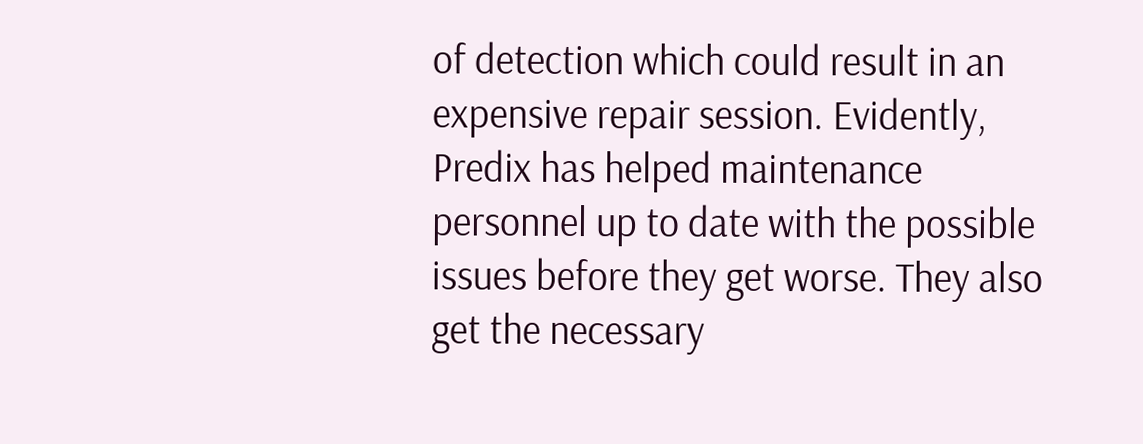of detection which could result in an expensive repair session. Evidently, Predix has helped maintenance personnel up to date with the possible issues before they get worse. They also get the necessary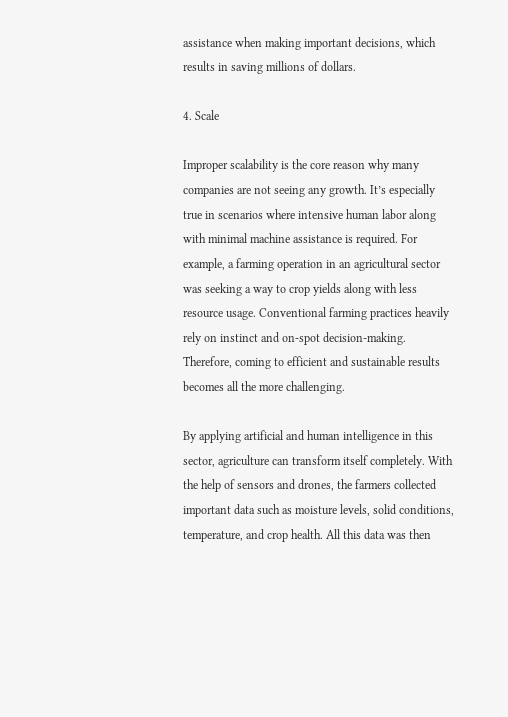assistance when making important decisions, which results in saving millions of dollars.

4. Scale

Improper scalability is the core reason why many companies are not seeing any growth. It’s especially true in scenarios where intensive human labor along with minimal machine assistance is required. For example, a farming operation in an agricultural sector was seeking a way to crop yields along with less resource usage. Conventional farming practices heavily rely on instinct and on-spot decision-making. Therefore, coming to efficient and sustainable results becomes all the more challenging.

By applying artificial and human intelligence in this sector, agriculture can transform itself completely. With the help of sensors and drones, the farmers collected important data such as moisture levels, solid conditions, temperature, and crop health. All this data was then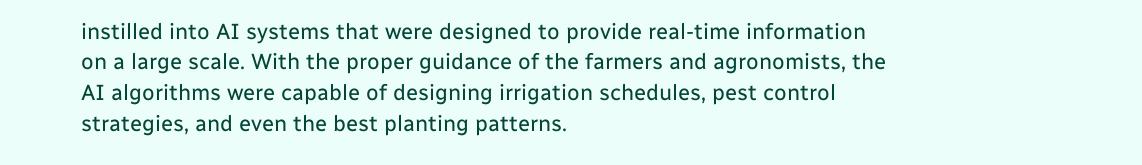instilled into AI systems that were designed to provide real-time information on a large scale. With the proper guidance of the farmers and agronomists, the AI algorithms were capable of designing irrigation schedules, pest control strategies, and even the best planting patterns.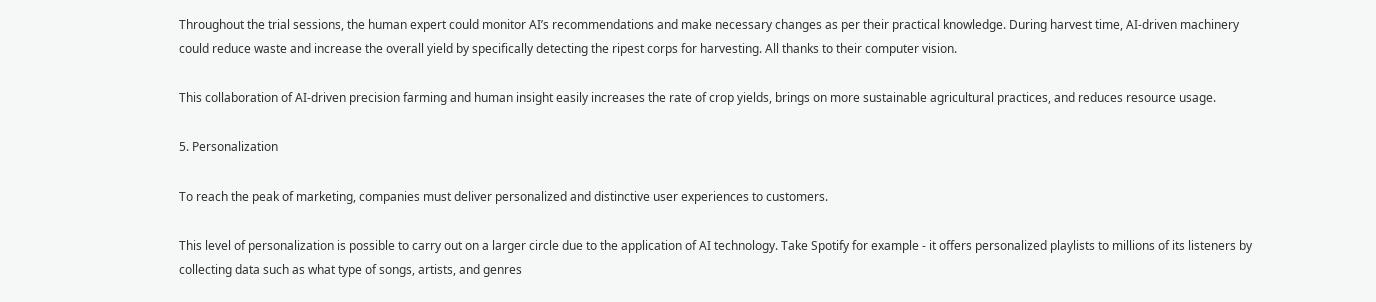Throughout the trial sessions, the human expert could monitor AI’s recommendations and make necessary changes as per their practical knowledge. During harvest time, AI-driven machinery could reduce waste and increase the overall yield by specifically detecting the ripest corps for harvesting. All thanks to their computer vision.

This collaboration of AI-driven precision farming and human insight easily increases the rate of crop yields, brings on more sustainable agricultural practices, and reduces resource usage.

5. Personalization

To reach the peak of marketing, companies must deliver personalized and distinctive user experiences to customers.

This level of personalization is possible to carry out on a larger circle due to the application of AI technology. Take Spotify for example - it offers personalized playlists to millions of its listeners by collecting data such as what type of songs, artists, and genres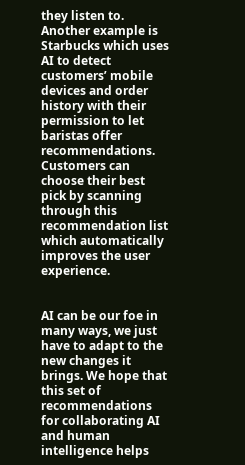they listen to. Another example is Starbucks which uses AI to detect customers’ mobile devices and order history with their permission to let baristas offer recommendations.  Customers can choose their best pick by scanning through this recommendation list which automatically improves the user experience.


AI can be our foe in many ways, we just have to adapt to the new changes it brings. We hope that this set of recommendations for collaborating AI and human intelligence helps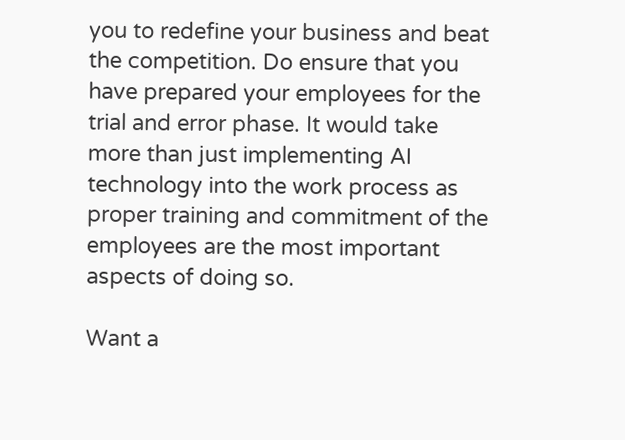you to redefine your business and beat the competition. Do ensure that you have prepared your employees for the trial and error phase. It would take more than just implementing AI technology into the work process as proper training and commitment of the employees are the most important aspects of doing so.

Want a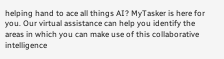helping hand to ace all things AI? MyTasker is here for you. Our virtual assistance can help you identify the areas in which you can make use of this collaborative intelligence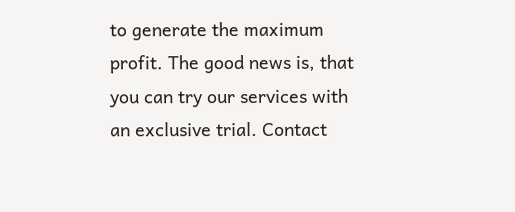to generate the maximum profit. The good news is, that you can try our services with an exclusive trial. Contact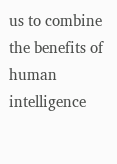us to combine the benefits of human intelligence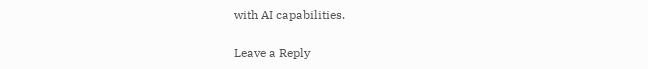with AI capabilities.

Leave a Reply